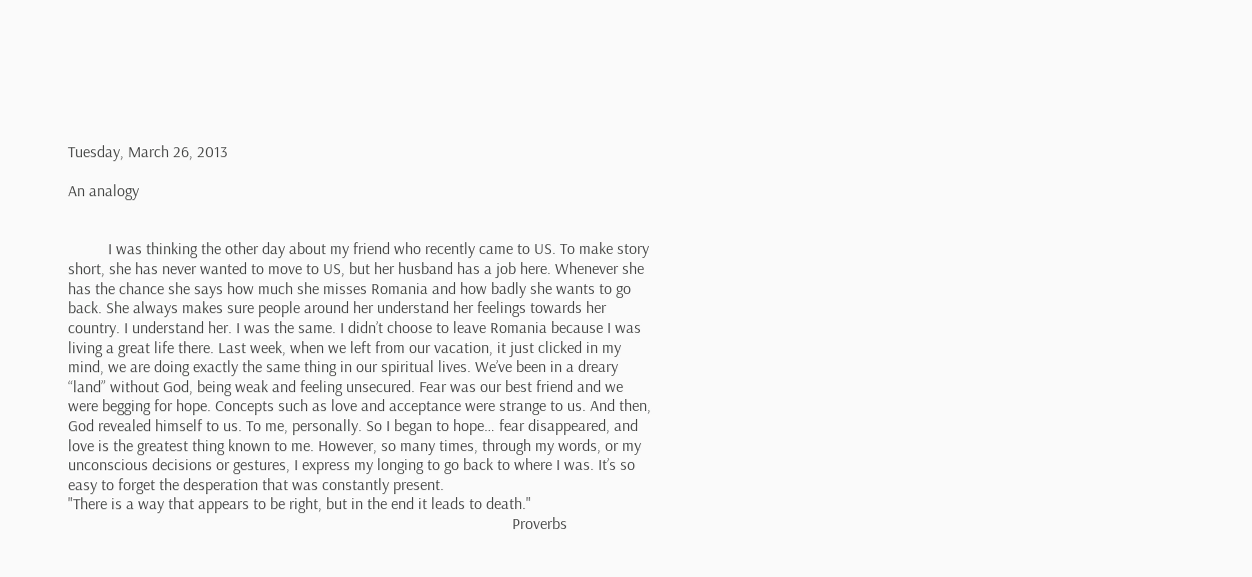Tuesday, March 26, 2013

An analogy


          I was thinking the other day about my friend who recently came to US. To make story short, she has never wanted to move to US, but her husband has a job here. Whenever she has the chance she says how much she misses Romania and how badly she wants to go back. She always makes sure people around her understand her feelings towards her country. I understand her. I was the same. I didn’t choose to leave Romania because I was living a great life there. Last week, when we left from our vacation, it just clicked in my mind, we are doing exactly the same thing in our spiritual lives. We’ve been in a dreary “land” without God, being weak and feeling unsecured. Fear was our best friend and we were begging for hope. Concepts such as love and acceptance were strange to us. And then, God revealed himself to us. To me, personally. So I began to hope… fear disappeared, and love is the greatest thing known to me. However, so many times, through my words, or my unconscious decisions or gestures, I express my longing to go back to where I was. It’s so easy to forget the desperation that was constantly present.
"There is a way that appears to be right, but in the end it leads to death."
                                                                                                               Proverbs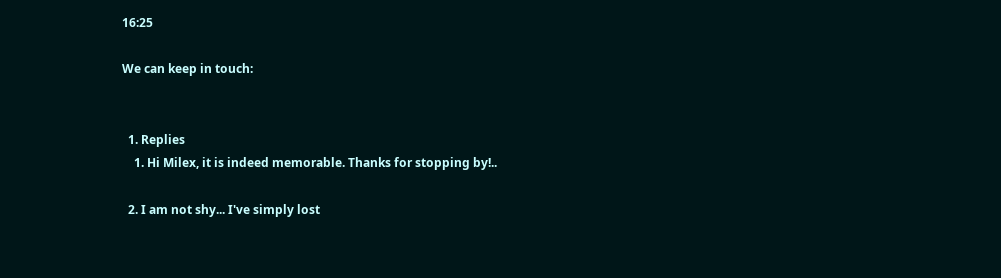16:25

We can keep in touch:


  1. Replies
    1. Hi Milex, it is indeed memorable. Thanks for stopping by!..

  2. I am not shy... I've simply lost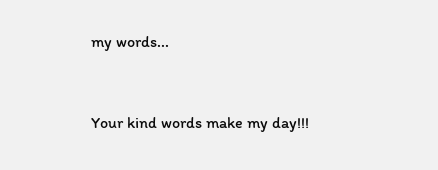my words...


Your kind words make my day!!!